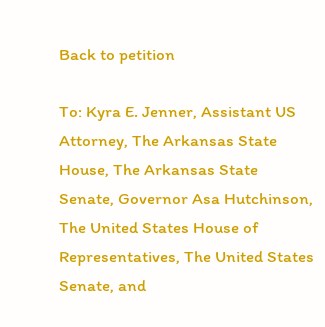Back to petition

To: Kyra E. Jenner, Assistant US Attorney, The Arkansas State House, The Arkansas State Senate, Governor Asa Hutchinson, The United States House of Representatives, The United States Senate, and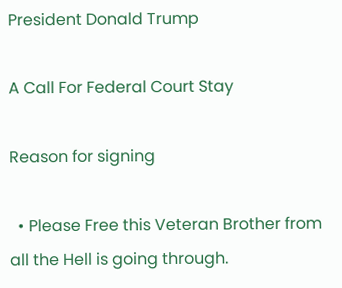President Donald Trump

A Call For Federal Court Stay

Reason for signing

  • Please Free this Veteran Brother from all the Hell is going through.